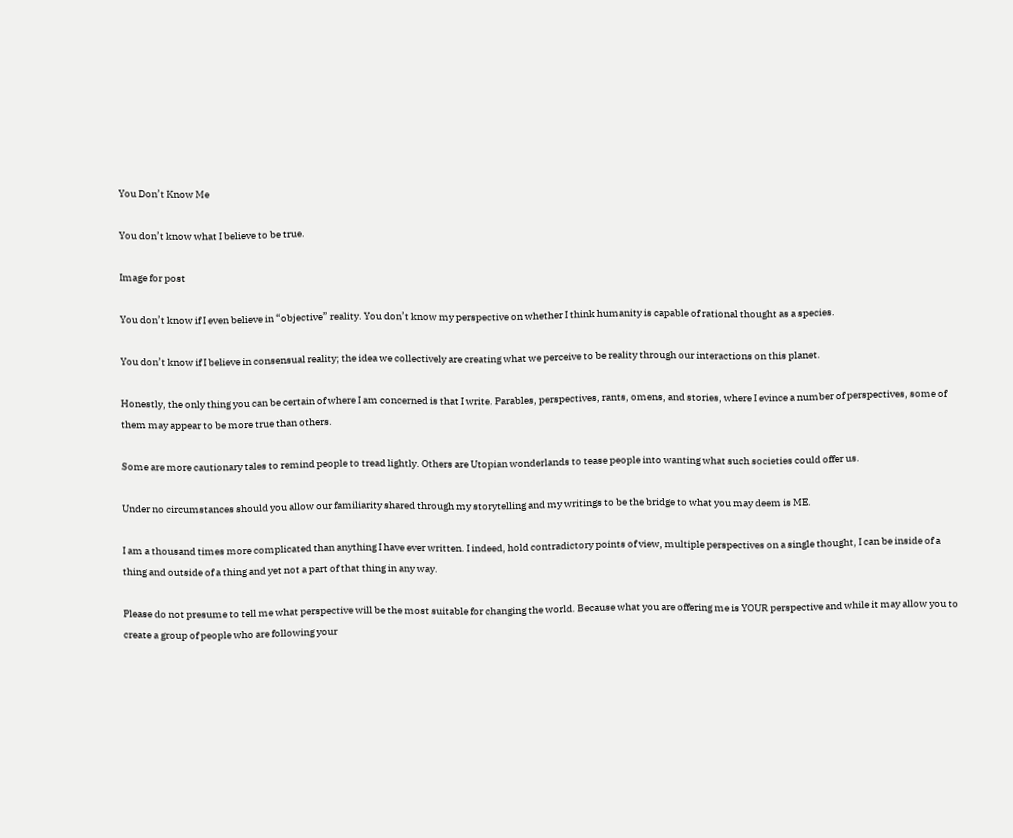You Don’t Know Me

You don’t know what I believe to be true.

Image for post

You don’t know if I even believe in “objective” reality. You don’t know my perspective on whether I think humanity is capable of rational thought as a species.

You don’t know if I believe in consensual reality; the idea we collectively are creating what we perceive to be reality through our interactions on this planet.

Honestly, the only thing you can be certain of where I am concerned is that I write. Parables, perspectives, rants, omens, and stories, where I evince a number of perspectives, some of them may appear to be more true than others.

Some are more cautionary tales to remind people to tread lightly. Others are Utopian wonderlands to tease people into wanting what such societies could offer us.

Under no circumstances should you allow our familiarity shared through my storytelling and my writings to be the bridge to what you may deem is ME.

I am a thousand times more complicated than anything I have ever written. I indeed, hold contradictory points of view, multiple perspectives on a single thought, I can be inside of a thing and outside of a thing and yet not a part of that thing in any way.

Please do not presume to tell me what perspective will be the most suitable for changing the world. Because what you are offering me is YOUR perspective and while it may allow you to create a group of people who are following your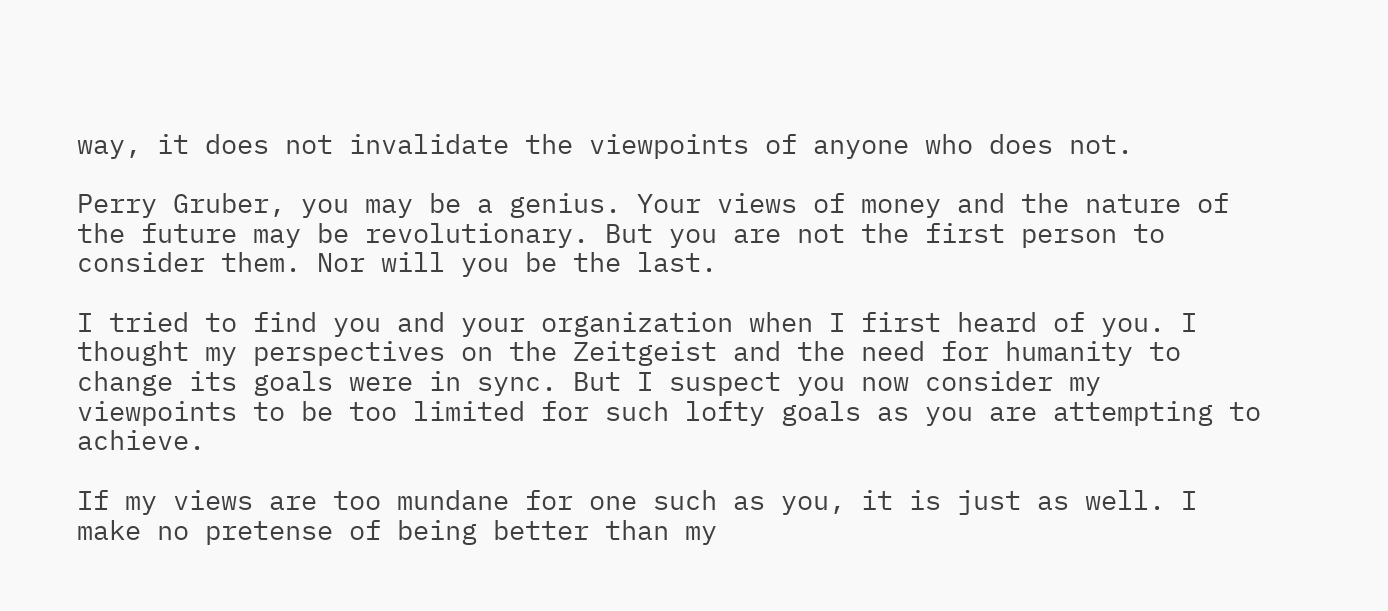way, it does not invalidate the viewpoints of anyone who does not.

Perry Gruber, you may be a genius. Your views of money and the nature of the future may be revolutionary. But you are not the first person to consider them. Nor will you be the last.

I tried to find you and your organization when I first heard of you. I thought my perspectives on the Zeitgeist and the need for humanity to change its goals were in sync. But I suspect you now consider my viewpoints to be too limited for such lofty goals as you are attempting to achieve.

If my views are too mundane for one such as you, it is just as well. I make no pretense of being better than my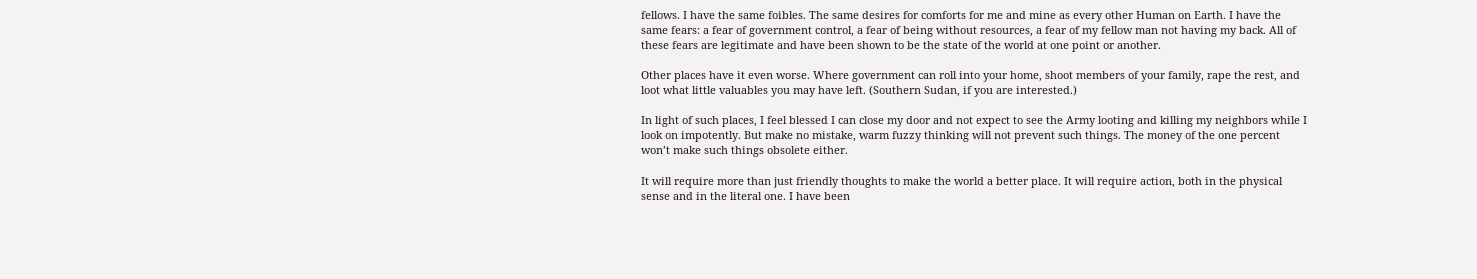fellows. I have the same foibles. The same desires for comforts for me and mine as every other Human on Earth. I have the same fears: a fear of government control, a fear of being without resources, a fear of my fellow man not having my back. All of these fears are legitimate and have been shown to be the state of the world at one point or another.

Other places have it even worse. Where government can roll into your home, shoot members of your family, rape the rest, and loot what little valuables you may have left. (Southern Sudan, if you are interested.)

In light of such places, I feel blessed I can close my door and not expect to see the Army looting and killing my neighbors while I look on impotently. But make no mistake, warm fuzzy thinking will not prevent such things. The money of the one percent won’t make such things obsolete either.

It will require more than just friendly thoughts to make the world a better place. It will require action, both in the physical sense and in the literal one. I have been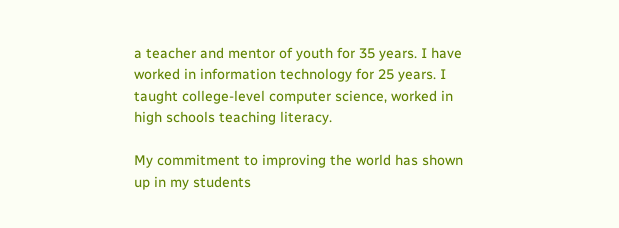a teacher and mentor of youth for 35 years. I have worked in information technology for 25 years. I taught college-level computer science, worked in high schools teaching literacy.

My commitment to improving the world has shown up in my students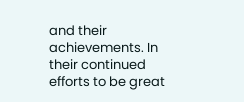and their achievements. In their continued efforts to be great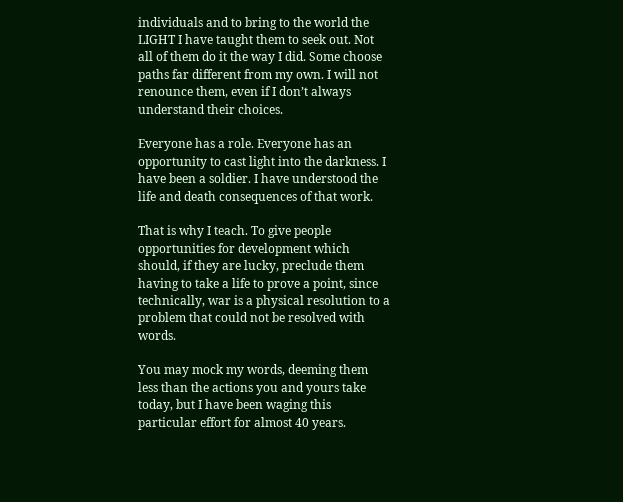individuals and to bring to the world the LIGHT I have taught them to seek out. Not all of them do it the way I did. Some choose paths far different from my own. I will not renounce them, even if I don’t always understand their choices.

Everyone has a role. Everyone has an opportunity to cast light into the darkness. I have been a soldier. I have understood the life and death consequences of that work.

That is why I teach. To give people opportunities for development which should, if they are lucky, preclude them having to take a life to prove a point, since technically, war is a physical resolution to a problem that could not be resolved with words.

You may mock my words, deeming them less than the actions you and yours take today, but I have been waging this particular effort for almost 40 years.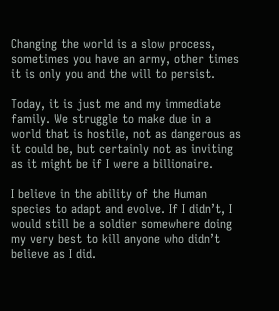Changing the world is a slow process, sometimes you have an army, other times it is only you and the will to persist.

Today, it is just me and my immediate family. We struggle to make due in a world that is hostile, not as dangerous as it could be, but certainly not as inviting as it might be if I were a billionaire.

I believe in the ability of the Human species to adapt and evolve. If I didn’t, I would still be a soldier somewhere doing my very best to kill anyone who didn’t believe as I did.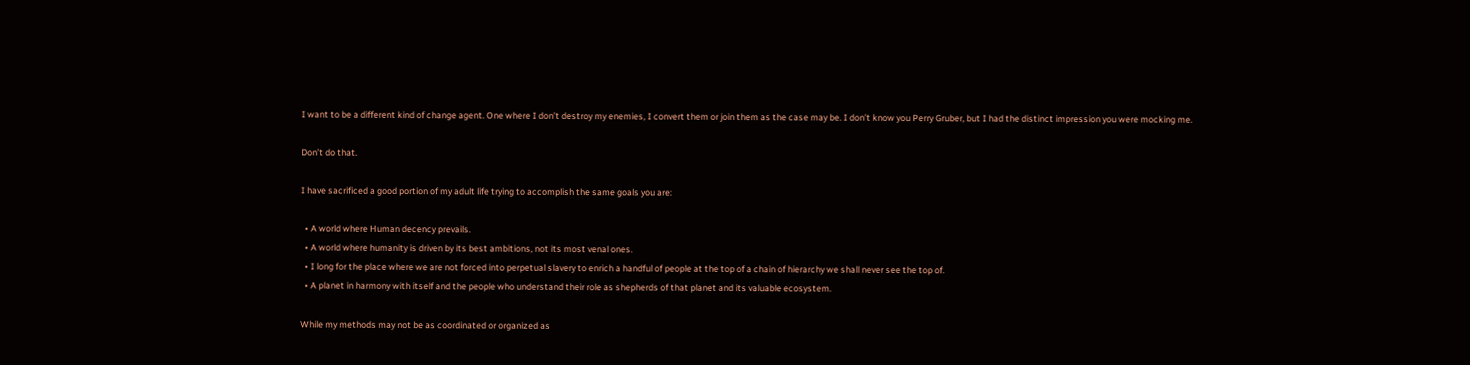I want to be a different kind of change agent. One where I don’t destroy my enemies, I convert them or join them as the case may be. I don’t know you Perry Gruber, but I had the distinct impression you were mocking me.

Don’t do that.

I have sacrificed a good portion of my adult life trying to accomplish the same goals you are:

  • A world where Human decency prevails.
  • A world where humanity is driven by its best ambitions, not its most venal ones.
  • I long for the place where we are not forced into perpetual slavery to enrich a handful of people at the top of a chain of hierarchy we shall never see the top of.
  • A planet in harmony with itself and the people who understand their role as shepherds of that planet and its valuable ecosystem.

While my methods may not be as coordinated or organized as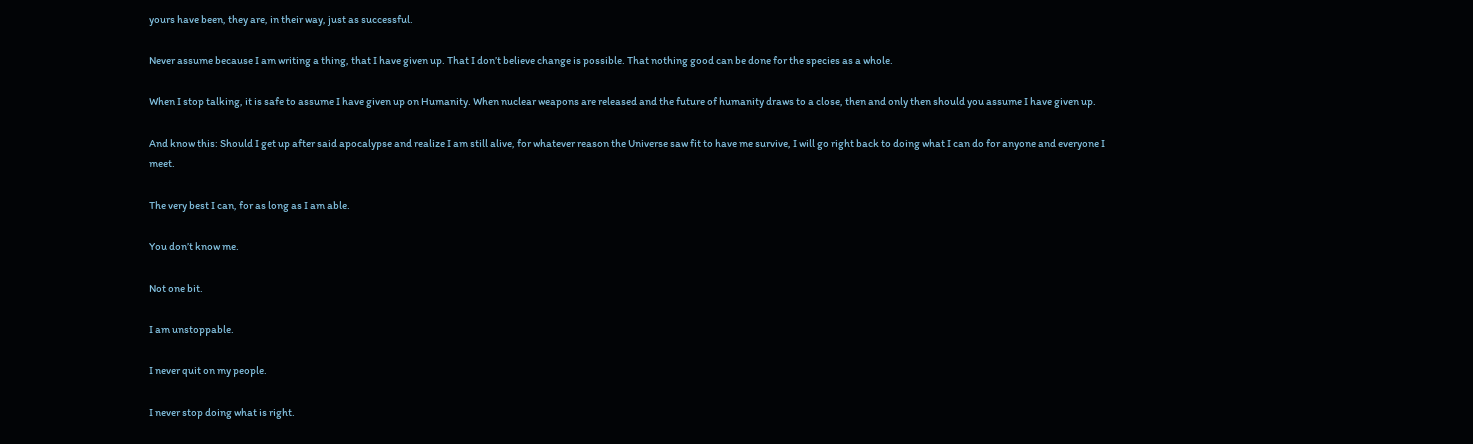yours have been, they are, in their way, just as successful.

Never assume because I am writing a thing, that I have given up. That I don’t believe change is possible. That nothing good can be done for the species as a whole.

When I stop talking, it is safe to assume I have given up on Humanity. When nuclear weapons are released and the future of humanity draws to a close, then and only then should you assume I have given up.

And know this: Should I get up after said apocalypse and realize I am still alive, for whatever reason the Universe saw fit to have me survive, I will go right back to doing what I can do for anyone and everyone I meet.

The very best I can, for as long as I am able.

You don’t know me.

Not one bit.

I am unstoppable.

I never quit on my people.

I never stop doing what is right.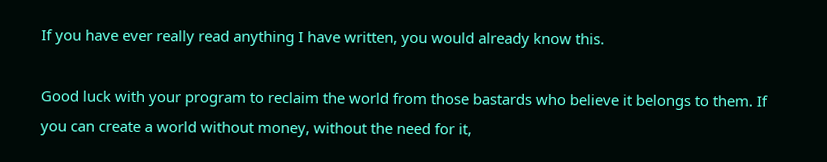If you have ever really read anything I have written, you would already know this.

Good luck with your program to reclaim the world from those bastards who believe it belongs to them. If you can create a world without money, without the need for it,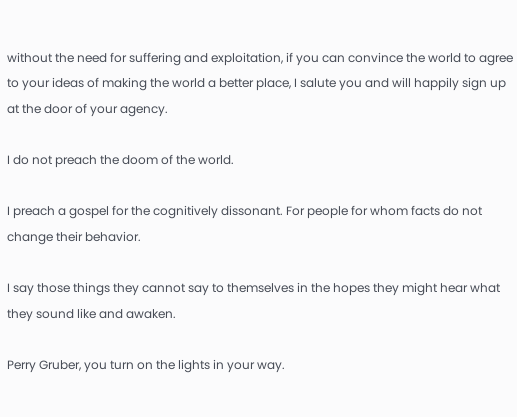without the need for suffering and exploitation, if you can convince the world to agree to your ideas of making the world a better place, I salute you and will happily sign up at the door of your agency.

I do not preach the doom of the world.

I preach a gospel for the cognitively dissonant. For people for whom facts do not change their behavior.

I say those things they cannot say to themselves in the hopes they might hear what they sound like and awaken.

Perry Gruber, you turn on the lights in your way.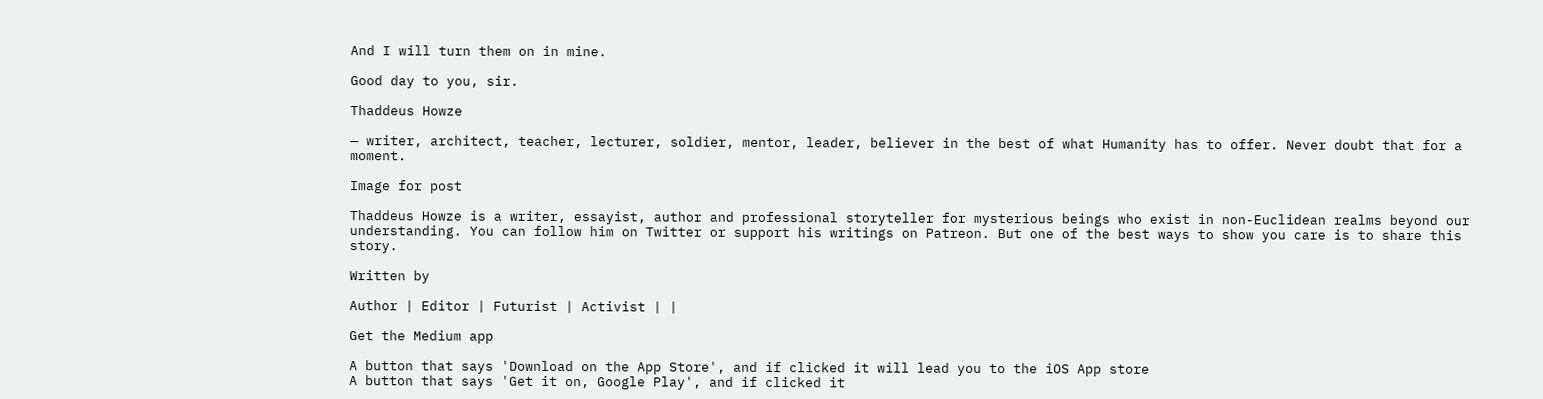And I will turn them on in mine.

Good day to you, sir.

Thaddeus Howze

— writer, architect, teacher, lecturer, soldier, mentor, leader, believer in the best of what Humanity has to offer. Never doubt that for a moment.

Image for post

Thaddeus Howze is a writer, essayist, author and professional storyteller for mysterious beings who exist in non-Euclidean realms beyond our understanding. You can follow him on Twitter or support his writings on Patreon. But one of the best ways to show you care is to share this story.

Written by

Author | Editor | Futurist | Activist | |

Get the Medium app

A button that says 'Download on the App Store', and if clicked it will lead you to the iOS App store
A button that says 'Get it on, Google Play', and if clicked it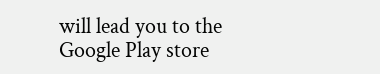will lead you to the Google Play store